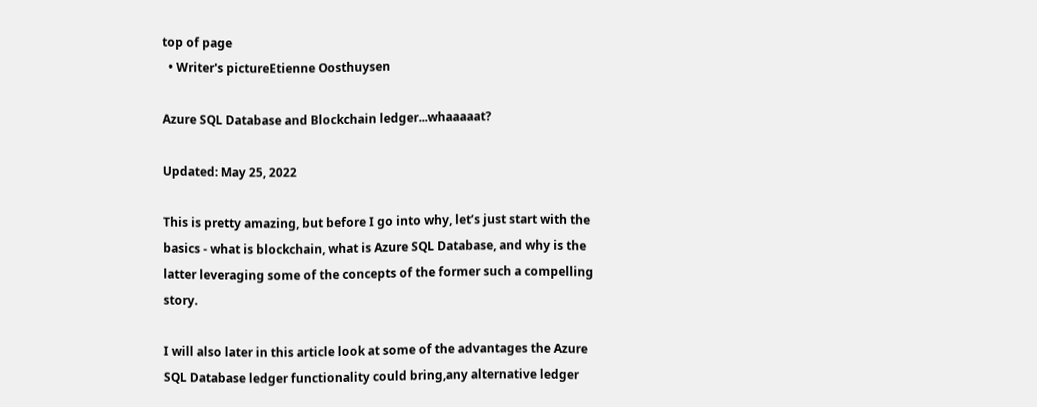top of page
  • Writer's pictureEtienne Oosthuysen

Azure SQL Database and Blockchain ledger...whaaaaat?

Updated: May 25, 2022

This is pretty amazing, but before I go into why, let’s just start with the basics - what is blockchain, what is Azure SQL Database, and why is the latter leveraging some of the concepts of the former such a compelling story.

I will also later in this article look at some of the advantages the Azure SQL Database ledger functionality could bring,any alternative ledger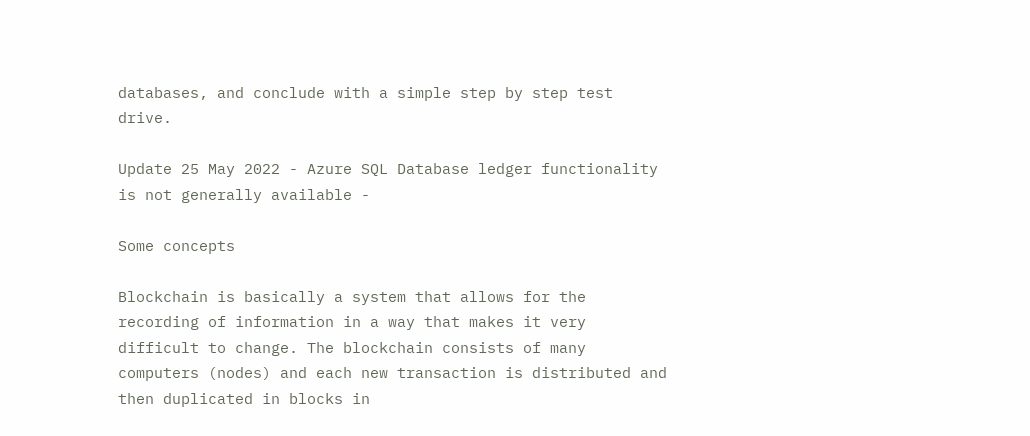databases, and conclude with a simple step by step test drive.

Update 25 May 2022 - Azure SQL Database ledger functionality is not generally available -

Some concepts

Blockchain is basically a system that allows for the recording of information in a way that makes it very difficult to change. The blockchain consists of many computers (nodes) and each new transaction is distributed and then duplicated in blocks in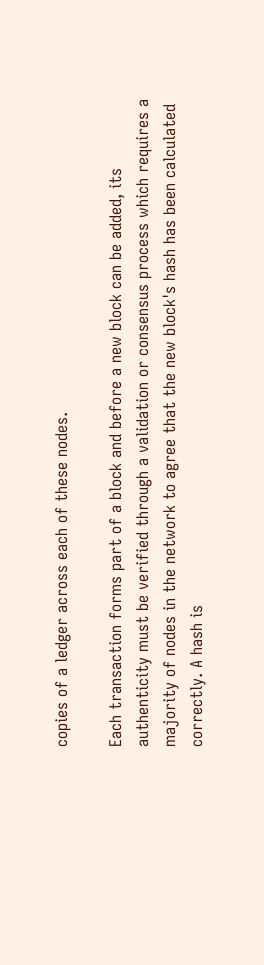copies of a ledger across each of these nodes.

Each transaction forms part of a block and before a new block can be added, its authenticity must be verified through a validation or consensus process which requires a majority of nodes in the network to agree that the new block's hash has been calculated correctly. A hash is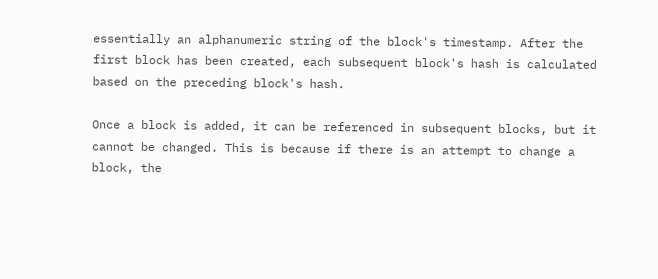essentially an alphanumeric string of the block's timestamp. After the first block has been created, each subsequent block's hash is calculated based on the preceding block's hash.

Once a block is added, it can be referenced in subsequent blocks, but it cannot be changed. This is because if there is an attempt to change a block, the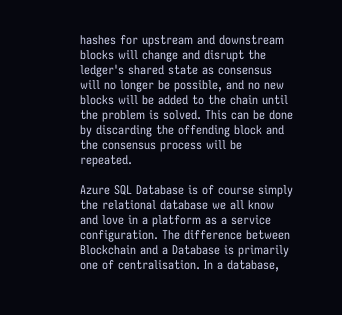hashes for upstream and downstream blocks will change and disrupt the ledger's shared state as consensus will no longer be possible, and no new blocks will be added to the chain until the problem is solved. This can be done by discarding the offending block and the consensus process will be repeated.

Azure SQL Database is of course simply the relational database we all know and love in a platform as a service configuration. The difference between Blockchain and a Database is primarily one of centralisation. In a database,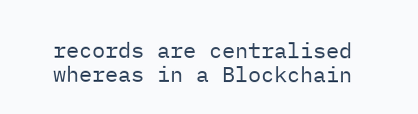records are centralised whereas in a Blockchain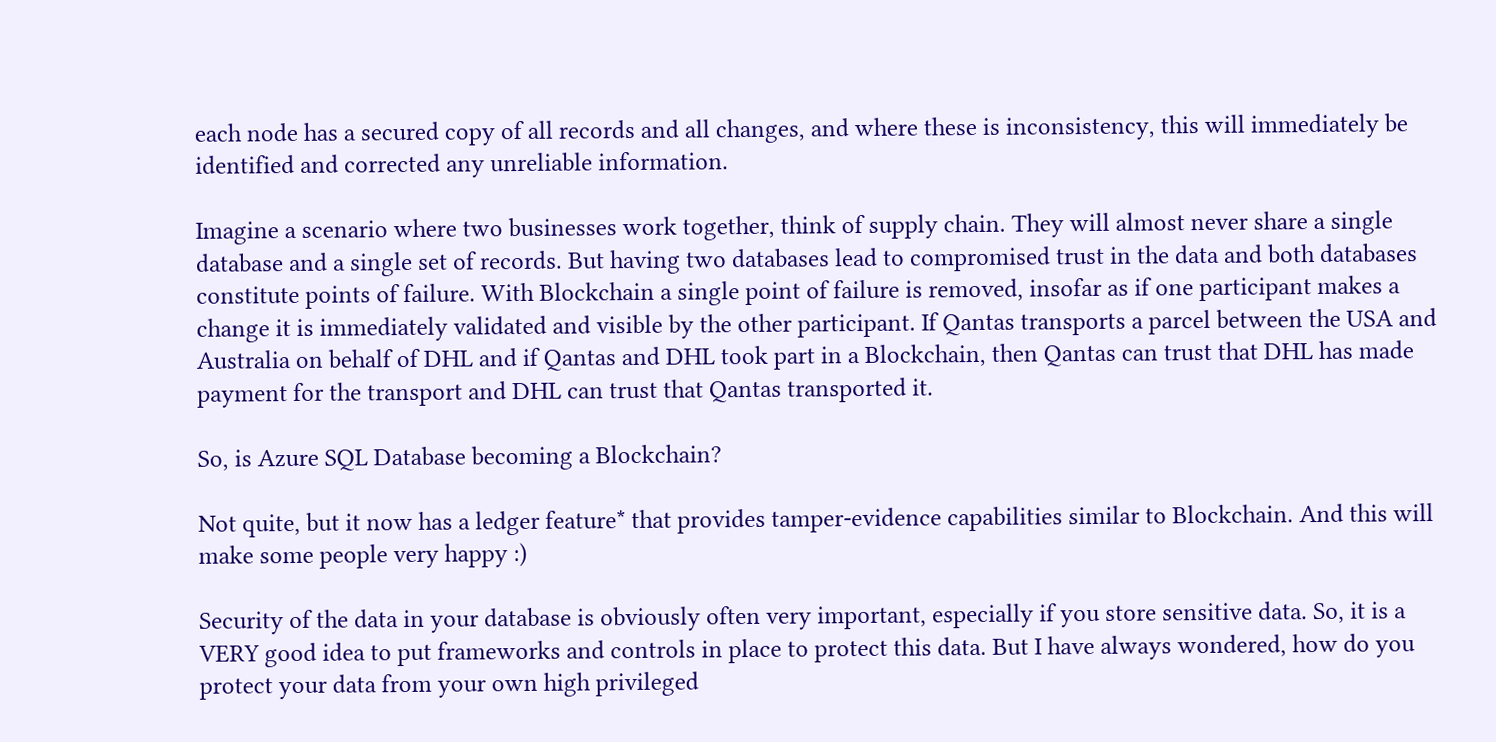each node has a secured copy of all records and all changes, and where these is inconsistency, this will immediately be identified and corrected any unreliable information.

Imagine a scenario where two businesses work together, think of supply chain. They will almost never share a single database and a single set of records. But having two databases lead to compromised trust in the data and both databases constitute points of failure. With Blockchain a single point of failure is removed, insofar as if one participant makes a change it is immediately validated and visible by the other participant. If Qantas transports a parcel between the USA and Australia on behalf of DHL and if Qantas and DHL took part in a Blockchain, then Qantas can trust that DHL has made payment for the transport and DHL can trust that Qantas transported it.

So, is Azure SQL Database becoming a Blockchain?

Not quite, but it now has a ledger feature* that provides tamper-evidence capabilities similar to Blockchain. And this will make some people very happy :)

Security of the data in your database is obviously often very important, especially if you store sensitive data. So, it is a VERY good idea to put frameworks and controls in place to protect this data. But I have always wondered, how do you protect your data from your own high privileged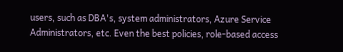users, such as DBA's, system administrators, Azure Service Administrators, etc. Even the best policies, role-based access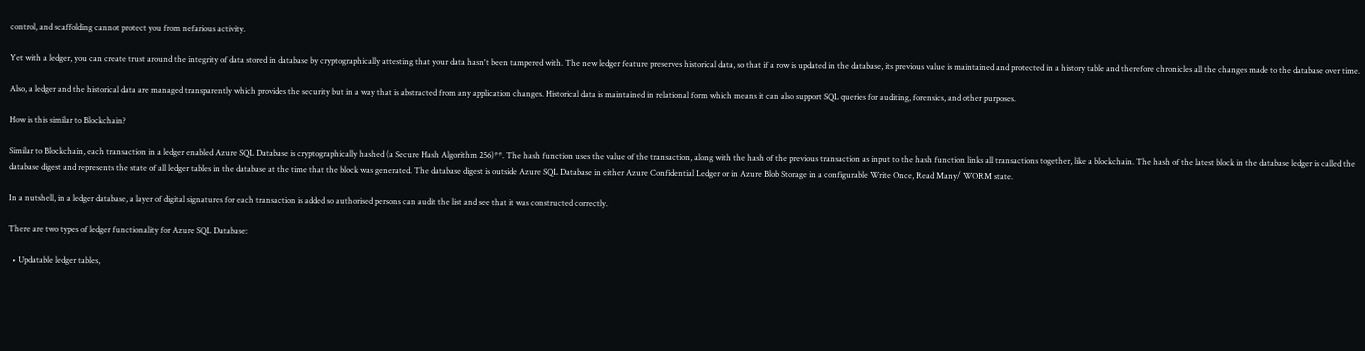control, and scaffolding cannot protect you from nefarious activity.

Yet with a ledger, you can create trust around the integrity of data stored in database by cryptographically attesting that your data hasn't been tampered with. The new ledger feature preserves historical data, so that if a row is updated in the database, its previous value is maintained and protected in a history table and therefore chronicles all the changes made to the database over time.

Also, a ledger and the historical data are managed transparently which provides the security but in a way that is abstracted from any application changes. Historical data is maintained in relational form which means it can also support SQL queries for auditing, forensics, and other purposes.

How is this similar to Blockchain?

Similar to Blockchain, each transaction in a ledger enabled Azure SQL Database is cryptographically hashed (a Secure Hash Algorithm 256)**. The hash function uses the value of the transaction, along with the hash of the previous transaction as input to the hash function links all transactions together, like a blockchain. The hash of the latest block in the database ledger is called the database digest and represents the state of all ledger tables in the database at the time that the block was generated. The database digest is outside Azure SQL Database in either Azure Confidential Ledger or in Azure Blob Storage in a configurable Write Once, Read Many/ WORM state.

In a nutshell, in a ledger database, a layer of digital signatures for each transaction is added so authorised persons can audit the list and see that it was constructed correctly.

There are two types of ledger functionality for Azure SQL Database:

  • Updatable ledger tables,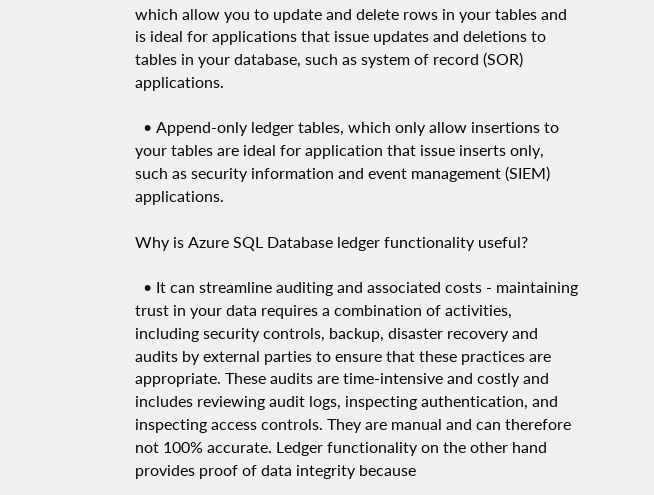which allow you to update and delete rows in your tables and is ideal for applications that issue updates and deletions to tables in your database, such as system of record (SOR) applications.

  • Append-only ledger tables, which only allow insertions to your tables are ideal for application that issue inserts only, such as security information and event management (SIEM) applications.

Why is Azure SQL Database ledger functionality useful?

  • It can streamline auditing and associated costs - maintaining trust in your data requires a combination of activities, including security controls, backup, disaster recovery and audits by external parties to ensure that these practices are appropriate. These audits are time-intensive and costly and includes reviewing audit logs, inspecting authentication, and inspecting access controls. They are manual and can therefore not 100% accurate. Ledger functionality on the other hand provides proof of data integrity because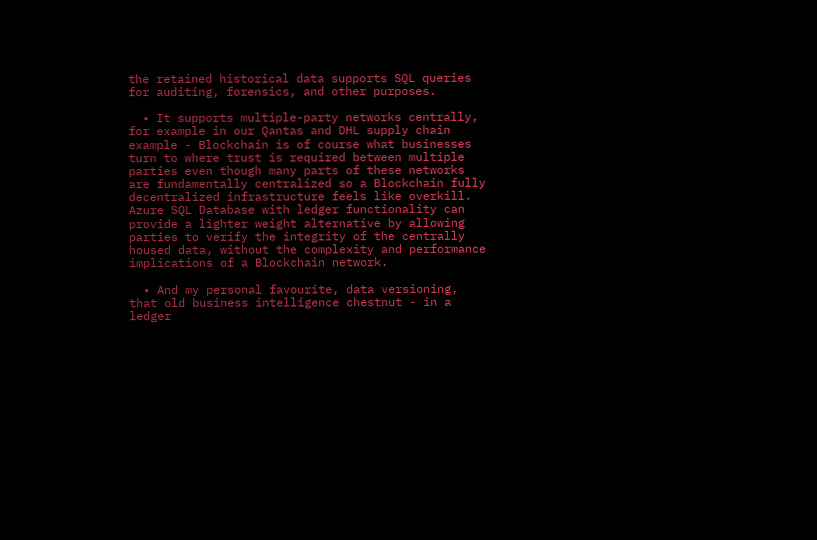the retained historical data supports SQL queries for auditing, forensics, and other purposes.

  • It supports multiple-party networks centrally, for example in our Qantas and DHL supply chain example - Blockchain is of course what businesses turn to where trust is required between multiple parties even though many parts of these networks are fundamentally centralized so a Blockchain fully decentralized infrastructure feels like overkill. Azure SQL Database with ledger functionality can provide a lighter weight alternative by allowing parties to verify the integrity of the centrally housed data, without the complexity and performance implications of a Blockchain network.

  • And my personal favourite, data versioning, that old business intelligence chestnut - in a ledger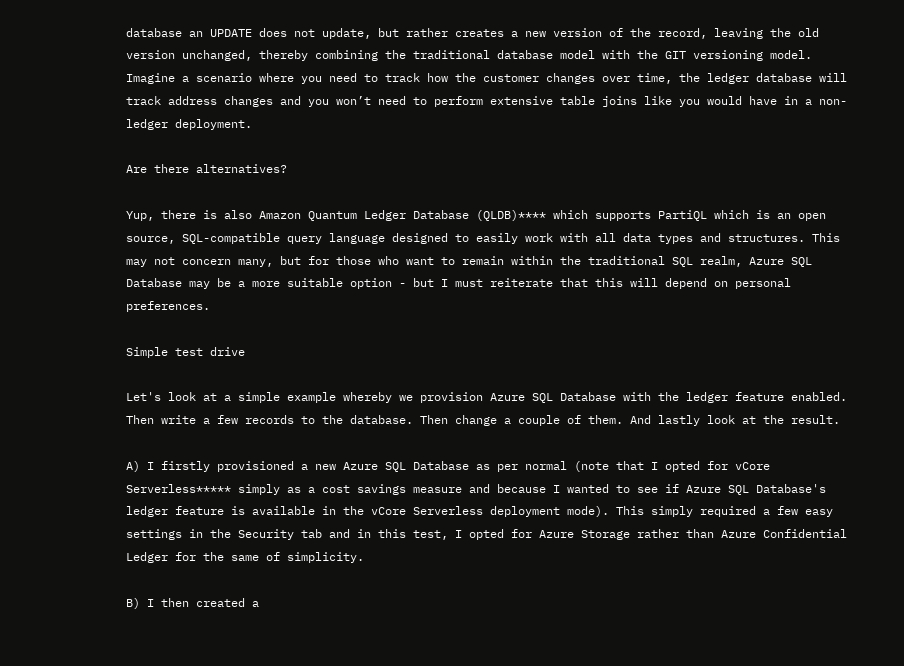database an UPDATE does not update, but rather creates a new version of the record, leaving the old version unchanged, thereby combining the traditional database model with the GIT versioning model. Imagine a scenario where you need to track how the customer changes over time, the ledger database will track address changes and you won’t need to perform extensive table joins like you would have in a non-ledger deployment.

Are there alternatives?

Yup, there is also Amazon Quantum Ledger Database (QLDB)**** which supports PartiQL which is an open source, SQL-compatible query language designed to easily work with all data types and structures. This may not concern many, but for those who want to remain within the traditional SQL realm, Azure SQL Database may be a more suitable option - but I must reiterate that this will depend on personal preferences.

Simple test drive

Let's look at a simple example whereby we provision Azure SQL Database with the ledger feature enabled. Then write a few records to the database. Then change a couple of them. And lastly look at the result.

A) I firstly provisioned a new Azure SQL Database as per normal (note that I opted for vCore Serverless***** simply as a cost savings measure and because I wanted to see if Azure SQL Database's ledger feature is available in the vCore Serverless deployment mode). This simply required a few easy settings in the Security tab and in this test, I opted for Azure Storage rather than Azure Confidential Ledger for the same of simplicity.

B) I then created a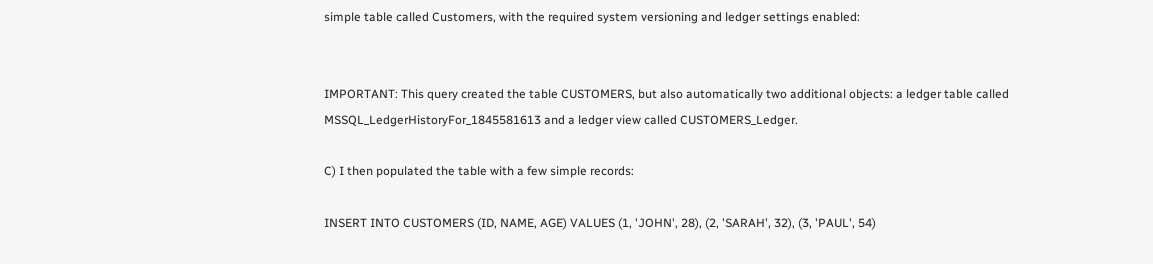simple table called Customers, with the required system versioning and ledger settings enabled:


IMPORTANT: This query created the table CUSTOMERS, but also automatically two additional objects: a ledger table called MSSQL_LedgerHistoryFor_1845581613 and a ledger view called CUSTOMERS_Ledger.

C) I then populated the table with a few simple records:

INSERT INTO CUSTOMERS (ID, NAME, AGE) VALUES (1, 'JOHN', 28), (2, 'SARAH', 32), (3, 'PAUL', 54)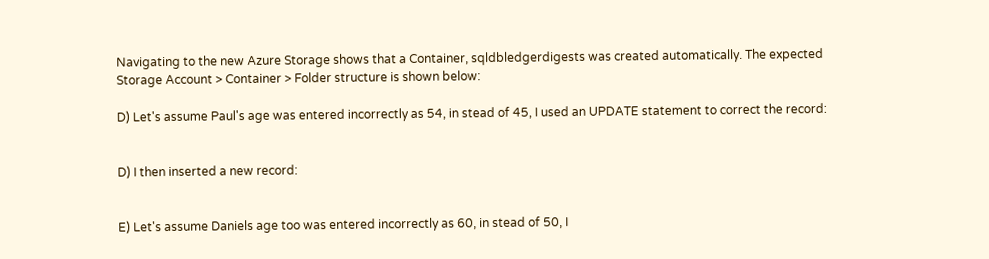Navigating to the new Azure Storage shows that a Container, sqldbledgerdigests was created automatically. The expected Storage Account > Container > Folder structure is shown below:

D) Let's assume Paul's age was entered incorrectly as 54, in stead of 45, I used an UPDATE statement to correct the record:


D) I then inserted a new record:


E) Let's assume Daniels age too was entered incorrectly as 60, in stead of 50, I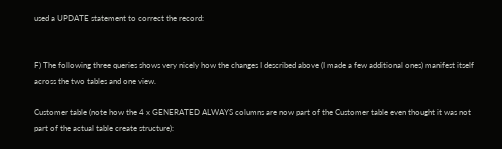used a UPDATE statement to correct the record:


F) The following three queries shows very nicely how the changes I described above (I made a few additional ones) manifest itself across the two tables and one view.

Customer table (note how the 4 x GENERATED ALWAYS columns are now part of the Customer table even thought it was not part of the actual table create structure):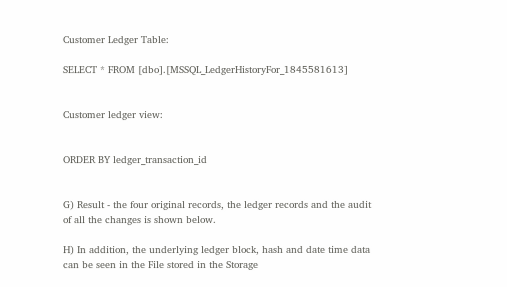Customer Ledger Table:

SELECT * FROM [dbo].[MSSQL_LedgerHistoryFor_1845581613]


Customer ledger view:


ORDER BY ledger_transaction_id


G) Result - the four original records, the ledger records and the audit of all the changes is shown below.

H) In addition, the underlying ledger block, hash and date time data can be seen in the File stored in the Storage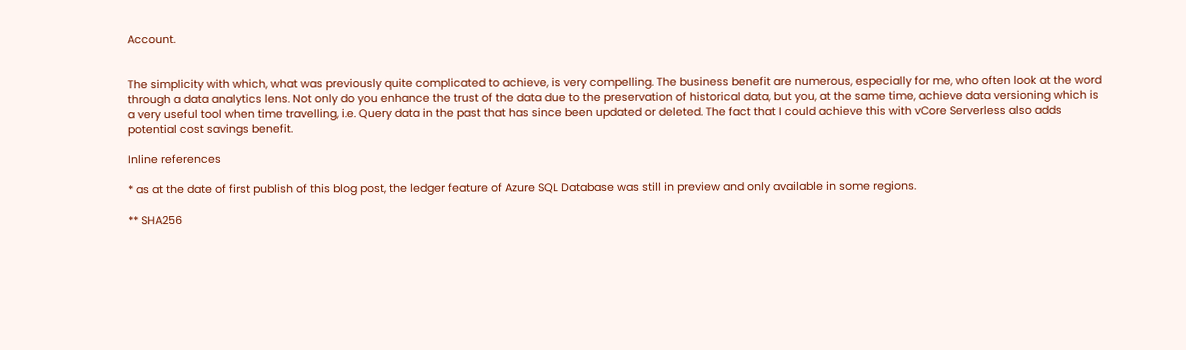Account.


The simplicity with which, what was previously quite complicated to achieve, is very compelling. The business benefit are numerous, especially for me, who often look at the word through a data analytics lens. Not only do you enhance the trust of the data due to the preservation of historical data, but you, at the same time, achieve data versioning which is a very useful tool when time travelling, i.e. Query data in the past that has since been updated or deleted. The fact that I could achieve this with vCore Serverless also adds potential cost savings benefit.

Inline references

* as at the date of first publish of this blog post, the ledger feature of Azure SQL Database was still in preview and only available in some regions.

** SHA256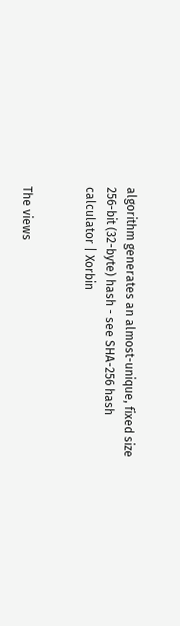algorithm generates an almost-unique, fixed size 256-bit (32-byte) hash - see SHA-256 hash calculator | Xorbin


The views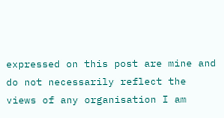expressed on this post are mine and do not necessarily reflect the views of any organisation I am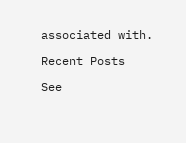associated with.

Recent Posts

See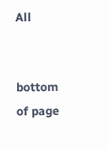All


bottom of page